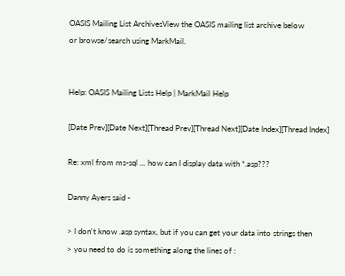OASIS Mailing List ArchivesView the OASIS mailing list archive below
or browse/search using MarkMail.


Help: OASIS Mailing Lists Help | MarkMail Help

[Date Prev][Date Next][Thread Prev][Thread Next][Date Index][Thread Index]

Re: xml from ms-sql ... how can I display data with *.asp???

Danny Ayers said -

> I don't know .asp syntax, but if you can get your data into strings then
> you need to do is something along the lines of :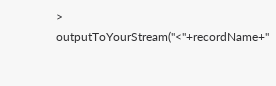> outputToYourStream("<"+recordName+"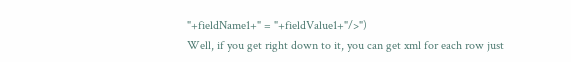"+fieldName1+" = "+fieldValue1+"/>")
Well, if you get right down to it, you can get xml for each row just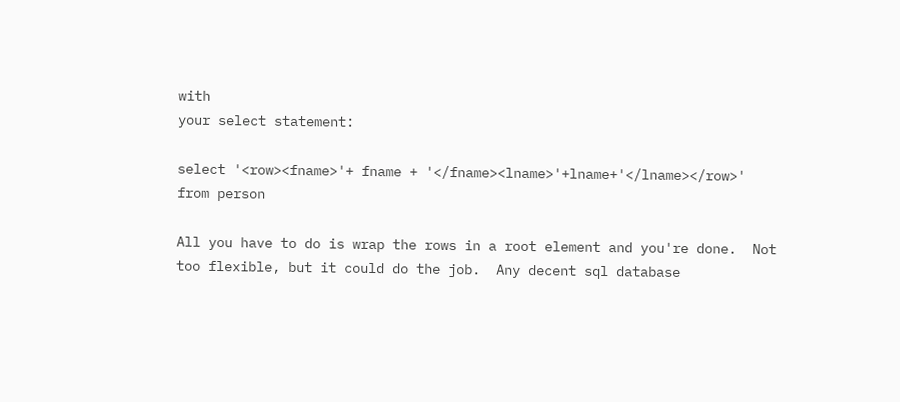with
your select statement:

select '<row><fname>'+ fname + '</fname><lname>'+lname+'</lname></row>'
from person

All you have to do is wrap the rows in a root element and you're done.  Not
too flexible, but it could do the job.  Any decent sql database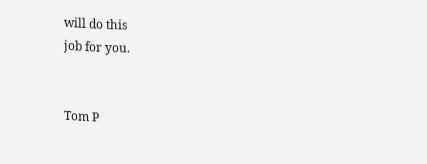will do this
job for you.


Tom P